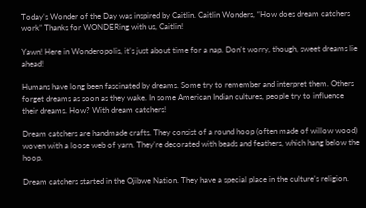Today’s Wonder of the Day was inspired by Caitlin. Caitlin Wonders, “How does dream catchers work” Thanks for WONDERing with us, Caitlin!

Yawn! Here in Wonderopolis, it’s just about time for a nap. Don’t worry, though, sweet dreams lie ahead!

Humans have long been fascinated by dreams. Some try to remember and interpret them. Others forget dreams as soon as they wake. In some American Indian cultures, people try to influence their dreams. How? With dream catchers!

Dream catchers are handmade crafts. They consist of a round hoop (often made of willow wood) woven with a loose web of yarn. They’re decorated with beads and feathers, which hang below the hoop.

Dream catchers started in the Ojibwe Nation. They have a special place in the culture’s religion.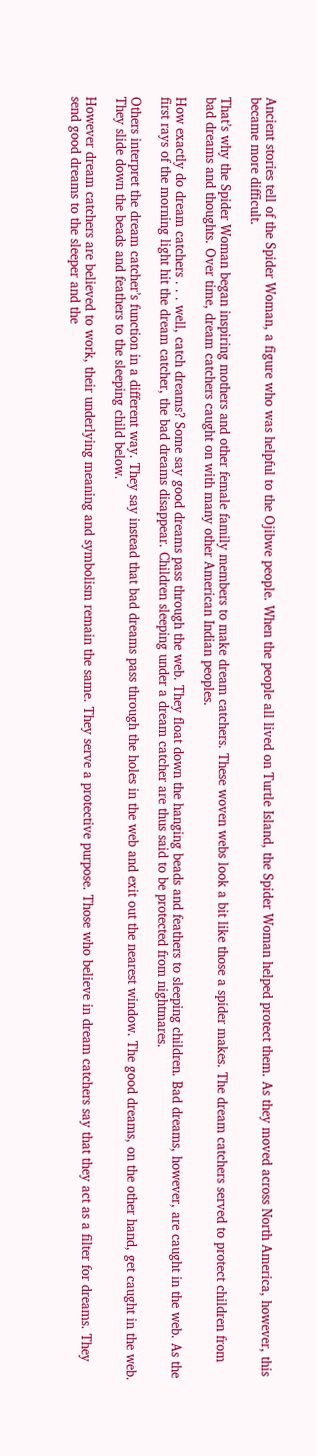Ancient stories tell of the Spider Woman, a figure who was helpful to the Ojibwe people. When the people all lived on Turtle Island, the Spider Woman helped protect them. As they moved across North America, however, this became more difficult.

That’s why the Spider Woman began inspiring mothers and other female family members to make dream catchers. These woven webs look a bit like those a spider makes. The dream catchers served to protect children from bad dreams and thoughts. Over time, dream catchers caught on with many other American Indian peoples.

How exactly do dream catchers . . . well, catch dreams? Some say good dreams pass through the web. They float down the hanging beads and feathers to sleeping children. Bad dreams, however, are caught in the web. As the first rays of the morning light hit the dream catcher, the bad dreams disappear. Children sleeping under a dream catcher are thus said to be protected from nightmares.

Others interpret the dream catcher’s function in a different way. They say instead that bad dreams pass through the holes in the web and exit out the nearest window. The good dreams, on the other hand, get caught in the web. They slide down the beads and feathers to the sleeping child below.

However dream catchers are believed to work, their underlying meaning and symbolism remain the same. They serve a protective purpose. Those who believe in dream catchers say that they act as a filter for dreams. They send good dreams to the sleeper and the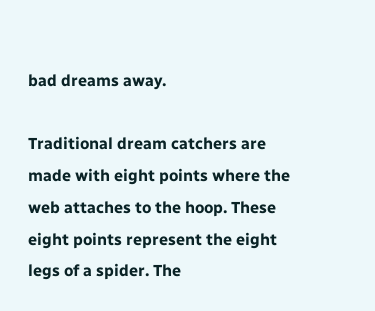bad dreams away.

Traditional dream catchers are made with eight points where the web attaches to the hoop. These eight points represent the eight legs of a spider. The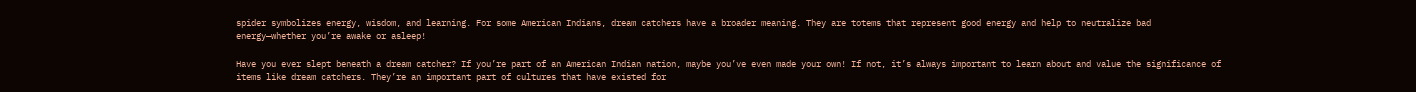spider symbolizes energy, wisdom, and learning. For some American Indians, dream catchers have a broader meaning. They are totems that represent good energy and help to neutralize bad energy—whether you’re awake or asleep!

Have you ever slept beneath a dream catcher? If you’re part of an American Indian nation, maybe you’ve even made your own! If not, it’s always important to learn about and value the significance of items like dream catchers. They’re an important part of cultures that have existed for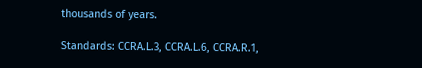thousands of years.

Standards: CCRA.L.3, CCRA.L.6, CCRA.R.1,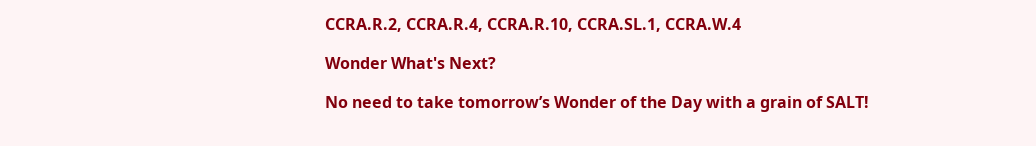CCRA.R.2, CCRA.R.4, CCRA.R.10, CCRA.SL.1, CCRA.W.4

Wonder What's Next?

No need to take tomorrow’s Wonder of the Day with a grain of SALT!